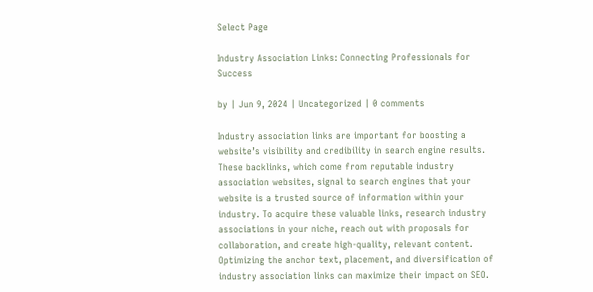Select Page

Industry Association Links: Connecting Professionals for Success

by | Jun 9, 2024 | Uncategorized | 0 comments

Industry association links are important for boosting a website’s visibility and credibility in search engine results. These backlinks, which come from reputable industry association websites, signal to search engines that your website is a trusted source of information within your industry. To acquire these valuable links, research industry associations in your niche, reach out with proposals for collaboration, and create high-quality, relevant content. Optimizing the anchor text, placement, and diversification of industry association links can maximize their impact on SEO.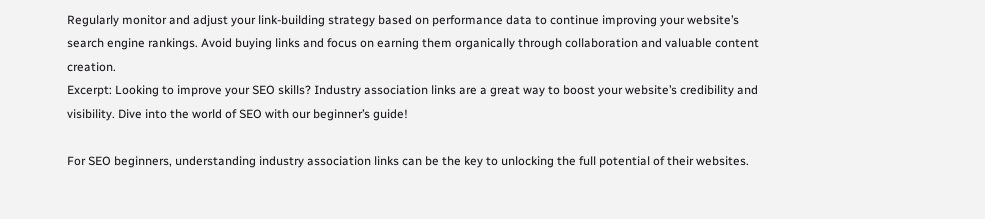Regularly monitor and adjust your link-building strategy based on performance data to continue improving your website’s search engine rankings. Avoid buying links and focus on earning them organically through collaboration and valuable content creation.
Excerpt: Looking to improve your SEO skills? Industry association links are a great way to boost your website’s credibility and visibility. Dive into the world of SEO with our beginner’s guide!

For SEO beginners, understanding industry association links can be the key to unlocking the full potential of their websites.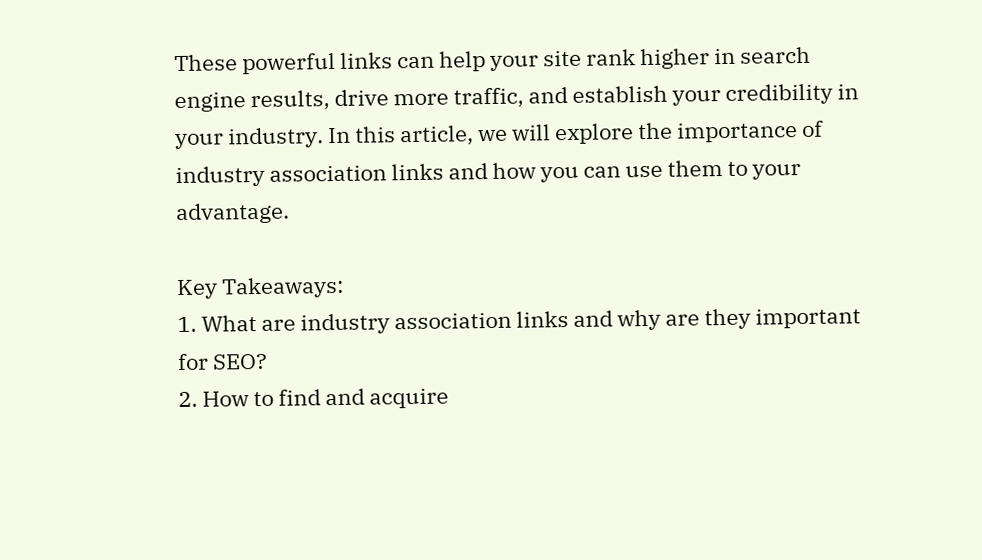These powerful links can help your site rank higher in search engine results, drive more traffic, and establish your credibility in your industry. In this article, we will explore the importance of industry association links and how you can use them to your advantage.

Key Takeaways:
1. What are industry association links and why are they important for SEO?
2. How to find and acquire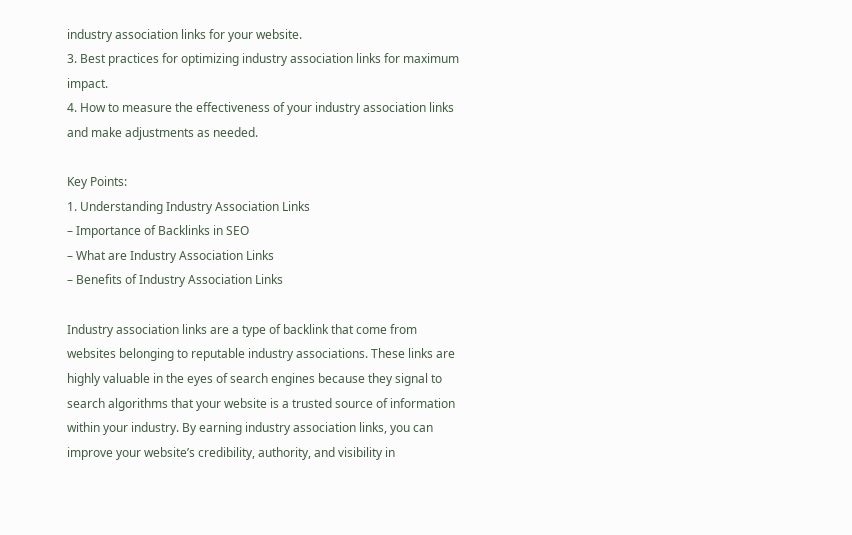industry association links for your website.
3. Best practices for optimizing industry association links for maximum impact.
4. How to measure the effectiveness of your industry association links and make adjustments as needed.

Key Points:
1. Understanding Industry Association Links
– Importance of Backlinks in SEO
– What are Industry Association Links
– Benefits of Industry Association Links

Industry association links are a type of backlink that come from websites belonging to reputable industry associations. These links are highly valuable in the eyes of search engines because they signal to search algorithms that your website is a trusted source of information within your industry. By earning industry association links, you can improve your website’s credibility, authority, and visibility in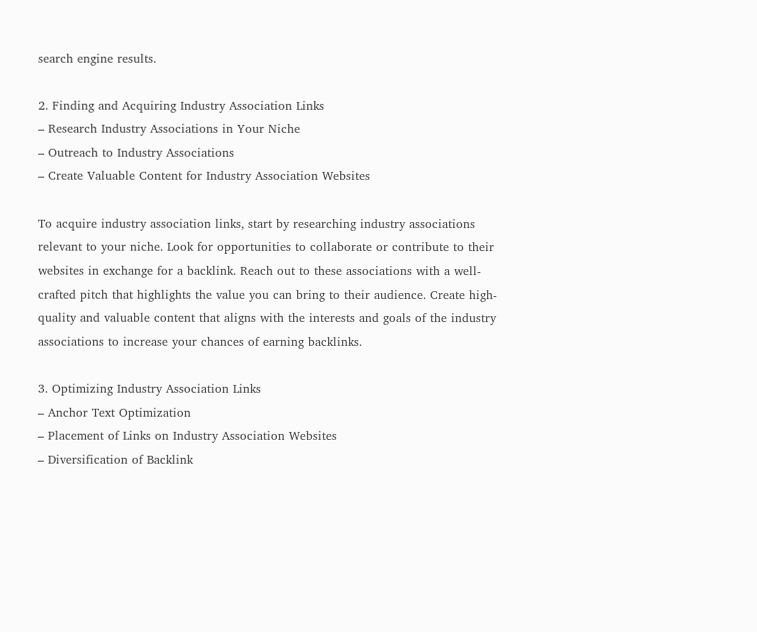search engine results.

2. Finding and Acquiring Industry Association Links
– Research Industry Associations in Your Niche
– Outreach to Industry Associations
– Create Valuable Content for Industry Association Websites

To acquire industry association links, start by researching industry associations relevant to your niche. Look for opportunities to collaborate or contribute to their websites in exchange for a backlink. Reach out to these associations with a well-crafted pitch that highlights the value you can bring to their audience. Create high-quality and valuable content that aligns with the interests and goals of the industry associations to increase your chances of earning backlinks.

3. Optimizing Industry Association Links
– Anchor Text Optimization
– Placement of Links on Industry Association Websites
– Diversification of Backlink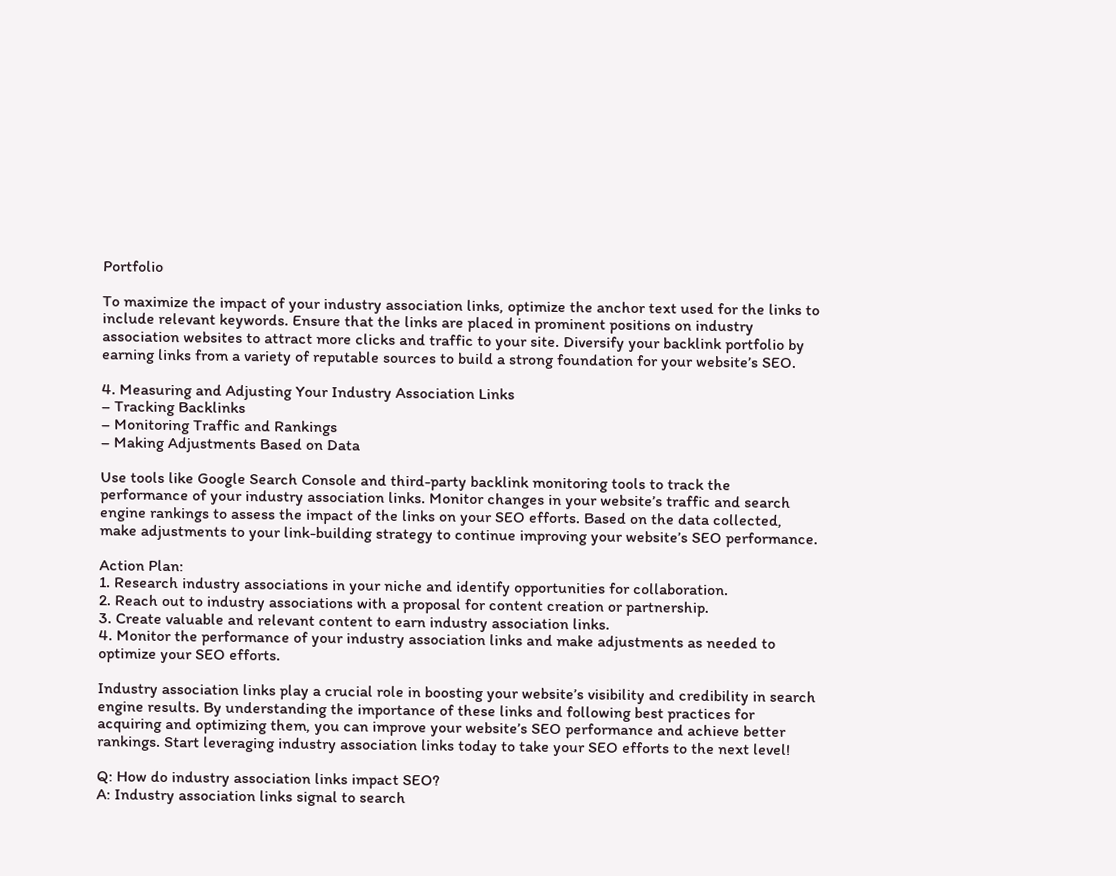Portfolio

To maximize the impact of your industry association links, optimize the anchor text used for the links to include relevant keywords. Ensure that the links are placed in prominent positions on industry association websites to attract more clicks and traffic to your site. Diversify your backlink portfolio by earning links from a variety of reputable sources to build a strong foundation for your website’s SEO.

4. Measuring and Adjusting Your Industry Association Links
– Tracking Backlinks
– Monitoring Traffic and Rankings
– Making Adjustments Based on Data

Use tools like Google Search Console and third-party backlink monitoring tools to track the performance of your industry association links. Monitor changes in your website’s traffic and search engine rankings to assess the impact of the links on your SEO efforts. Based on the data collected, make adjustments to your link-building strategy to continue improving your website’s SEO performance.

Action Plan:
1. Research industry associations in your niche and identify opportunities for collaboration.
2. Reach out to industry associations with a proposal for content creation or partnership.
3. Create valuable and relevant content to earn industry association links.
4. Monitor the performance of your industry association links and make adjustments as needed to optimize your SEO efforts.

Industry association links play a crucial role in boosting your website’s visibility and credibility in search engine results. By understanding the importance of these links and following best practices for acquiring and optimizing them, you can improve your website’s SEO performance and achieve better rankings. Start leveraging industry association links today to take your SEO efforts to the next level!

Q: How do industry association links impact SEO?
A: Industry association links signal to search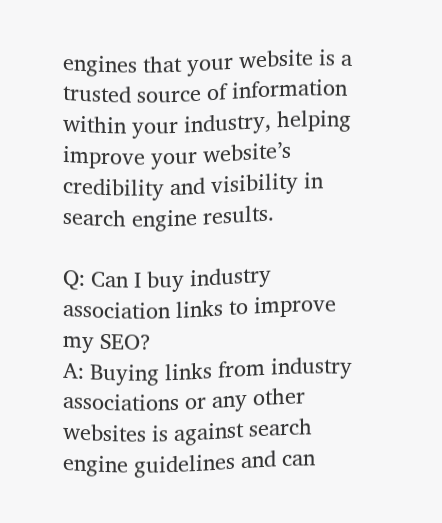engines that your website is a trusted source of information within your industry, helping improve your website’s credibility and visibility in search engine results.

Q: Can I buy industry association links to improve my SEO?
A: Buying links from industry associations or any other websites is against search engine guidelines and can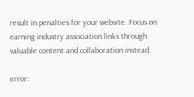result in penalties for your website. Focus on earning industry association links through valuable content and collaboration instead.

error: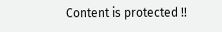Content is protected !!